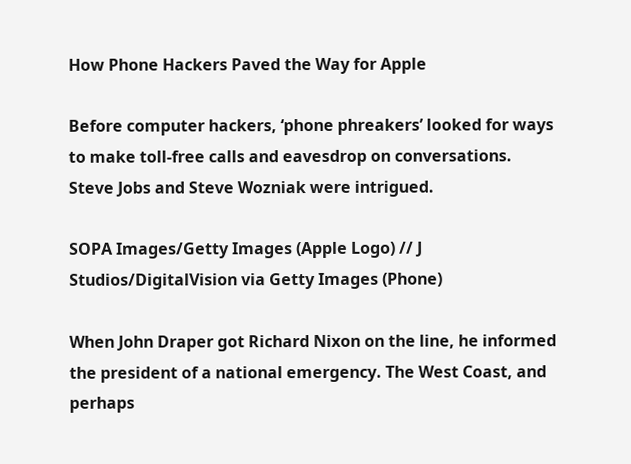How Phone Hackers Paved the Way for Apple

Before computer hackers, ‘phone phreakers’ looked for ways to make toll-free calls and eavesdrop on conversations. Steve Jobs and Steve Wozniak were intrigued.

SOPA Images/Getty Images (Apple Logo) // J Studios/DigitalVision via Getty Images (Phone)

When John Draper got Richard Nixon on the line, he informed the president of a national emergency. The West Coast, and perhaps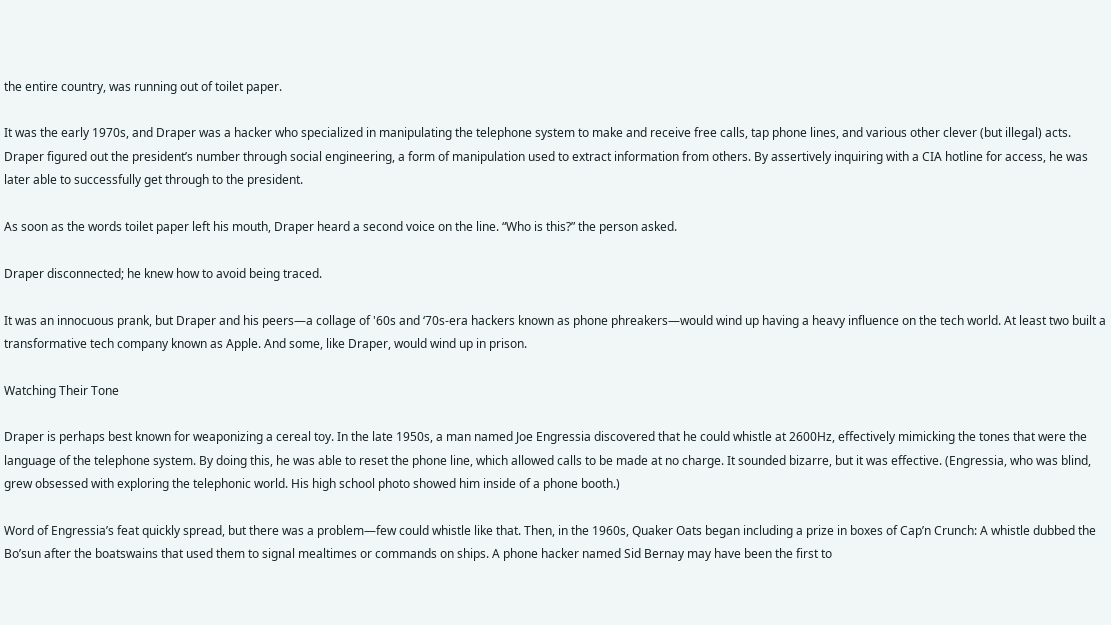the entire country, was running out of toilet paper.

It was the early 1970s, and Draper was a hacker who specialized in manipulating the telephone system to make and receive free calls, tap phone lines, and various other clever (but illegal) acts. Draper figured out the president’s number through social engineering, a form of manipulation used to extract information from others. By assertively inquiring with a CIA hotline for access, he was later able to successfully get through to the president.

As soon as the words toilet paper left his mouth, Draper heard a second voice on the line. “Who is this?” the person asked.

Draper disconnected; he knew how to avoid being traced.

It was an innocuous prank, but Draper and his peers—a collage of '60s and ‘70s-era hackers known as phone phreakers—would wind up having a heavy influence on the tech world. At least two built a transformative tech company known as Apple. And some, like Draper, would wind up in prison.

Watching Their Tone

Draper is perhaps best known for weaponizing a cereal toy. In the late 1950s, a man named Joe Engressia discovered that he could whistle at 2600Hz, effectively mimicking the tones that were the language of the telephone system. By doing this, he was able to reset the phone line, which allowed calls to be made at no charge. It sounded bizarre, but it was effective. (Engressia, who was blind, grew obsessed with exploring the telephonic world. His high school photo showed him inside of a phone booth.)

Word of Engressia’s feat quickly spread, but there was a problem—few could whistle like that. Then, in the 1960s, Quaker Oats began including a prize in boxes of Cap’n Crunch: A whistle dubbed the Bo’sun after the boatswains that used them to signal mealtimes or commands on ships. A phone hacker named Sid Bernay may have been the first to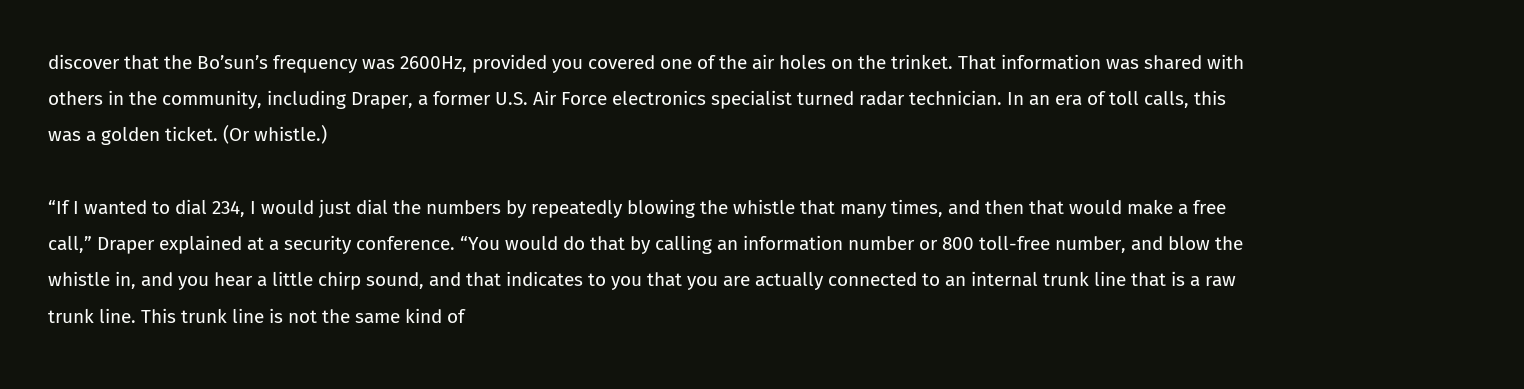discover that the Bo’sun’s frequency was 2600Hz, provided you covered one of the air holes on the trinket. That information was shared with others in the community, including Draper, a former U.S. Air Force electronics specialist turned radar technician. In an era of toll calls, this was a golden ticket. (Or whistle.)

“If I wanted to dial 234, I would just dial the numbers by repeatedly blowing the whistle that many times, and then that would make a free call,” Draper explained at a security conference. “You would do that by calling an information number or 800 toll-free number, and blow the whistle in, and you hear a little chirp sound, and that indicates to you that you are actually connected to an internal trunk line that is a raw trunk line. This trunk line is not the same kind of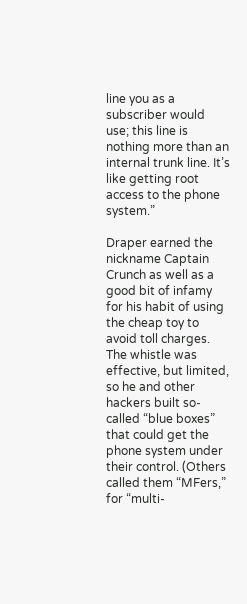line you as a subscriber would use; this line is nothing more than an internal trunk line. It’s like getting root access to the phone system.”

Draper earned the nickname Captain Crunch as well as a good bit of infamy for his habit of using the cheap toy to avoid toll charges. The whistle was effective, but limited, so he and other hackers built so-called “blue boxes” that could get the phone system under their control. (Others called them “MFers,” for “multi-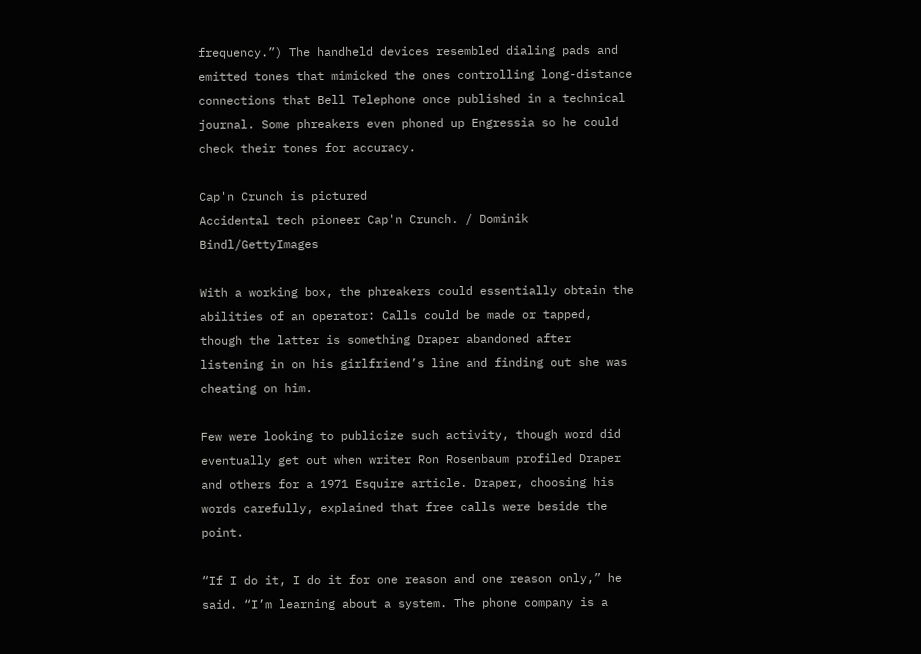frequency.”) The handheld devices resembled dialing pads and emitted tones that mimicked the ones controlling long-distance connections that Bell Telephone once published in a technical journal. Some phreakers even phoned up Engressia so he could check their tones for accuracy.

Cap'n Crunch is pictured
Accidental tech pioneer Cap'n Crunch. / Dominik Bindl/GettyImages

With a working box, the phreakers could essentially obtain the abilities of an operator: Calls could be made or tapped, though the latter is something Draper abandoned after listening in on his girlfriend’s line and finding out she was cheating on him.

Few were looking to publicize such activity, though word did eventually get out when writer Ron Rosenbaum profiled Draper and others for a 1971 Esquire article. Draper, choosing his words carefully, explained that free calls were beside the point.

“If I do it, I do it for one reason and one reason only,” he said. “I’m learning about a system. The phone company is a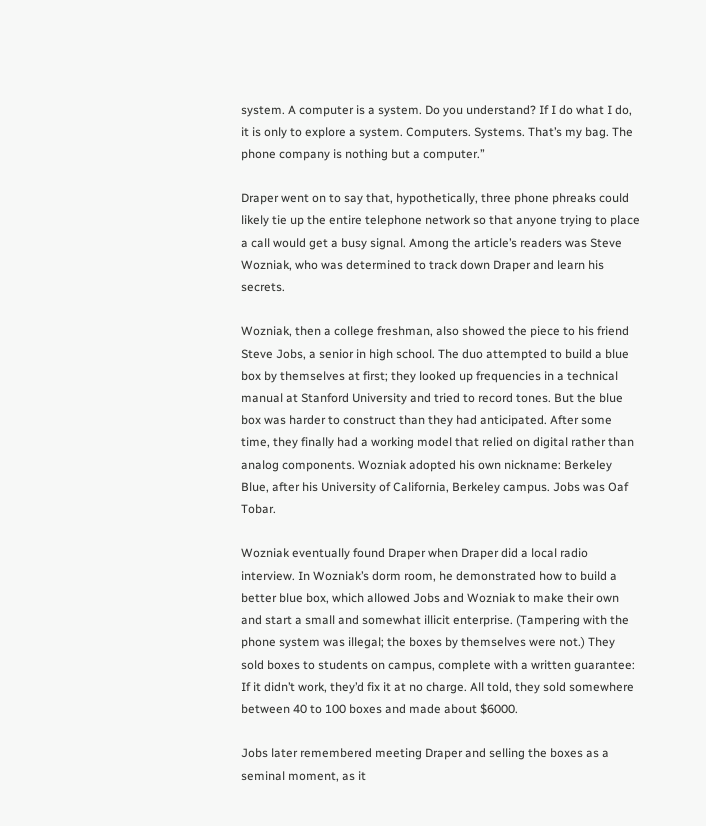system. A computer is a system. Do you understand? If I do what I do, it is only to explore a system. Computers. Systems. That’s my bag. The phone company is nothing but a computer.”

Draper went on to say that, hypothetically, three phone phreaks could likely tie up the entire telephone network so that anyone trying to place a call would get a busy signal. Among the article’s readers was Steve Wozniak, who was determined to track down Draper and learn his secrets.

Wozniak, then a college freshman, also showed the piece to his friend Steve Jobs, a senior in high school. The duo attempted to build a blue box by themselves at first; they looked up frequencies in a technical manual at Stanford University and tried to record tones. But the blue box was harder to construct than they had anticipated. After some time, they finally had a working model that relied on digital rather than analog components. Wozniak adopted his own nickname: Berkeley Blue, after his University of California, Berkeley campus. Jobs was Oaf Tobar.

Wozniak eventually found Draper when Draper did a local radio interview. In Wozniak’s dorm room, he demonstrated how to build a better blue box, which allowed Jobs and Wozniak to make their own and start a small and somewhat illicit enterprise. (Tampering with the phone system was illegal; the boxes by themselves were not.) They sold boxes to students on campus, complete with a written guarantee: If it didn’t work, they’d fix it at no charge. All told, they sold somewhere between 40 to 100 boxes and made about $6000.

Jobs later remembered meeting Draper and selling the boxes as a seminal moment, as it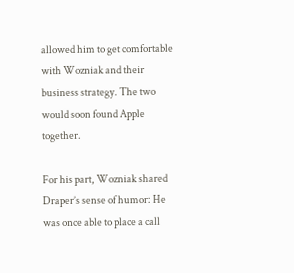allowed him to get comfortable with Wozniak and their business strategy. The two would soon found Apple together.

For his part, Wozniak shared Draper’s sense of humor: He was once able to place a call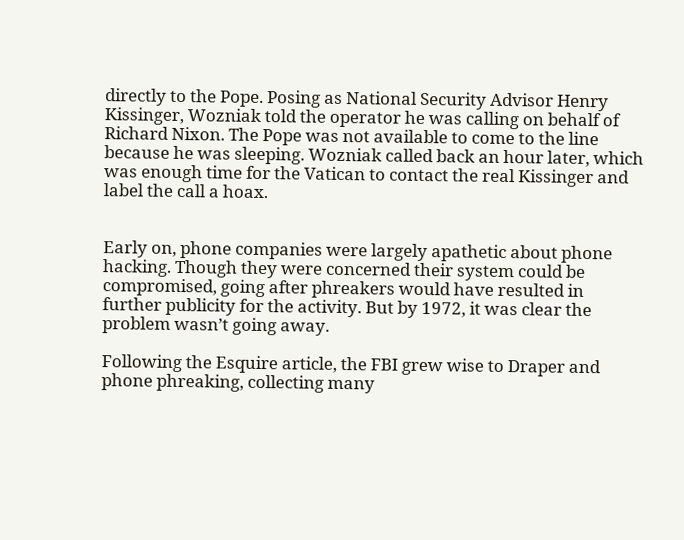directly to the Pope. Posing as National Security Advisor Henry Kissinger, Wozniak told the operator he was calling on behalf of Richard Nixon. The Pope was not available to come to the line because he was sleeping. Wozniak called back an hour later, which was enough time for the Vatican to contact the real Kissinger and label the call a hoax.


Early on, phone companies were largely apathetic about phone hacking. Though they were concerned their system could be compromised, going after phreakers would have resulted in further publicity for the activity. But by 1972, it was clear the problem wasn’t going away.

Following the Esquire article, the FBI grew wise to Draper and phone phreaking, collecting many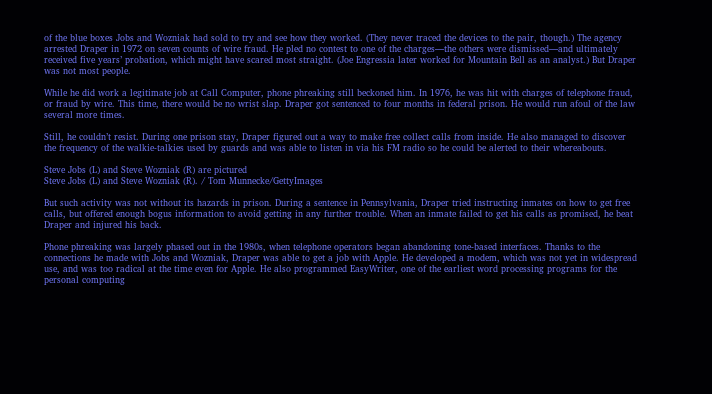of the blue boxes Jobs and Wozniak had sold to try and see how they worked. (They never traced the devices to the pair, though.) The agency arrested Draper in 1972 on seven counts of wire fraud. He pled no contest to one of the charges—the others were dismissed—and ultimately received five years’ probation, which might have scared most straight. (Joe Engressia later worked for Mountain Bell as an analyst.) But Draper was not most people.

While he did work a legitimate job at Call Computer, phone phreaking still beckoned him. In 1976, he was hit with charges of telephone fraud, or fraud by wire. This time, there would be no wrist slap. Draper got sentenced to four months in federal prison. He would run afoul of the law several more times.

Still, he couldn’t resist. During one prison stay, Draper figured out a way to make free collect calls from inside. He also managed to discover the frequency of the walkie-talkies used by guards and was able to listen in via his FM radio so he could be alerted to their whereabouts.

Steve Jobs (L) and Steve Wozniak (R) are pictured
Steve Jobs (L) and Steve Wozniak (R). / Tom Munnecke/GettyImages

But such activity was not without its hazards in prison. During a sentence in Pennsylvania, Draper tried instructing inmates on how to get free calls, but offered enough bogus information to avoid getting in any further trouble. When an inmate failed to get his calls as promised, he beat Draper and injured his back.

Phone phreaking was largely phased out in the 1980s, when telephone operators began abandoning tone-based interfaces. Thanks to the connections he made with Jobs and Wozniak, Draper was able to get a job with Apple. He developed a modem, which was not yet in widespread use, and was too radical at the time even for Apple. He also programmed EasyWriter, one of the earliest word processing programs for the personal computing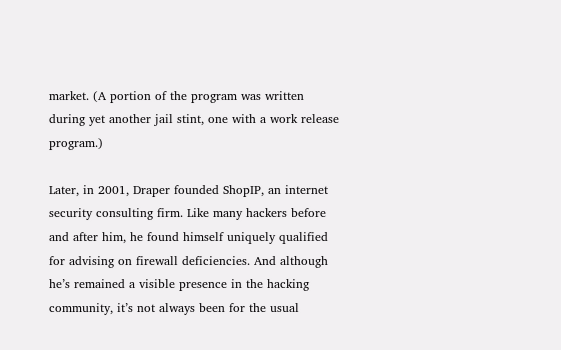market. (A portion of the program was written during yet another jail stint, one with a work release program.)

Later, in 2001, Draper founded ShopIP, an internet security consulting firm. Like many hackers before and after him, he found himself uniquely qualified for advising on firewall deficiencies. And although he’s remained a visible presence in the hacking community, it’s not always been for the usual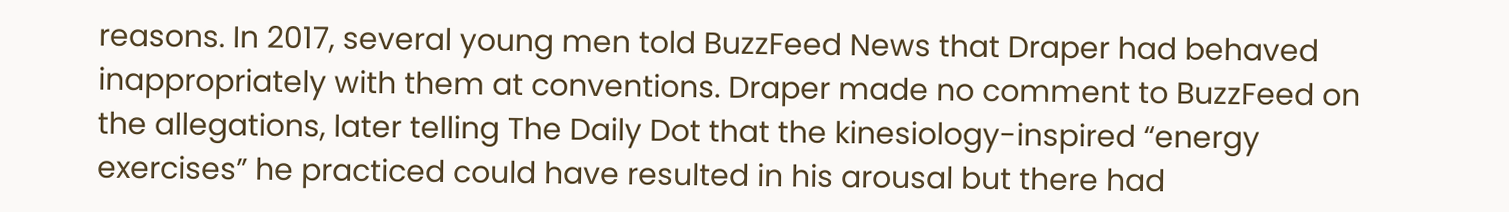reasons. In 2017, several young men told BuzzFeed News that Draper had behaved inappropriately with them at conventions. Draper made no comment to BuzzFeed on the allegations, later telling The Daily Dot that the kinesiology-inspired “energy exercises” he practiced could have resulted in his arousal but there had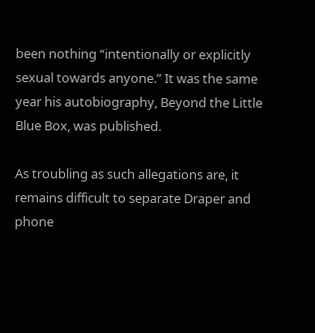been nothing “intentionally or explicitly sexual towards anyone.” It was the same year his autobiography, Beyond the Little Blue Box, was published.

As troubling as such allegations are, it remains difficult to separate Draper and phone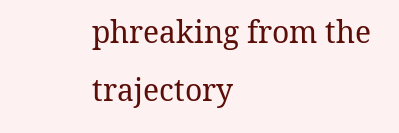phreaking from the trajectory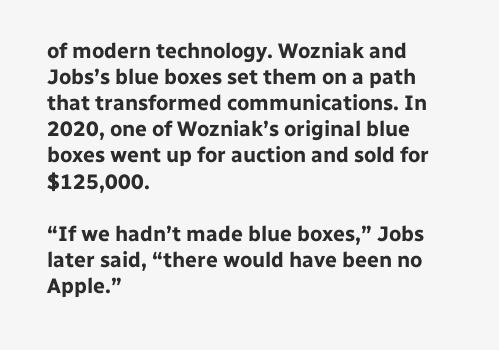of modern technology. Wozniak and Jobs’s blue boxes set them on a path that transformed communications. In 2020, one of Wozniak’s original blue boxes went up for auction and sold for $125,000.

“If we hadn’t made blue boxes,” Jobs later said, “there would have been no Apple.”